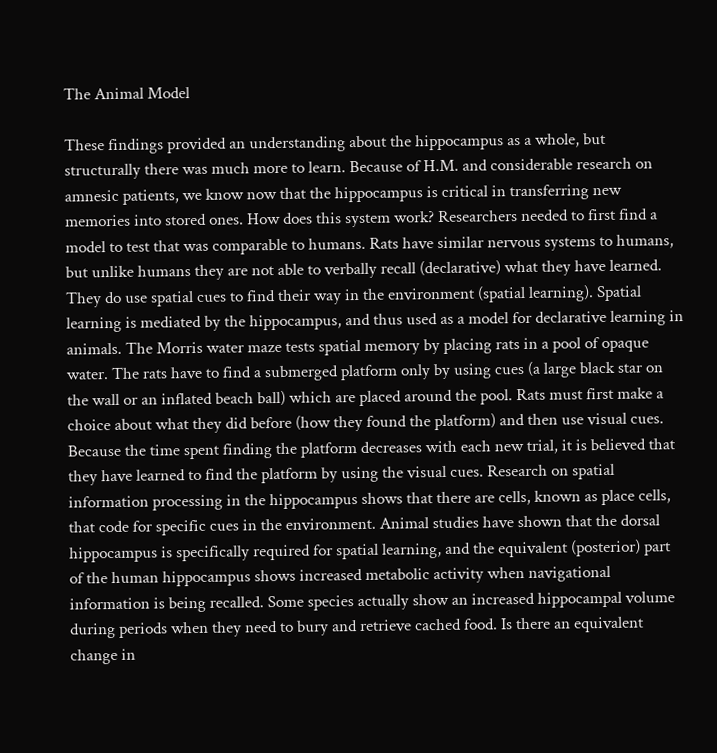The Animal Model

These findings provided an understanding about the hippocampus as a whole, but structurally there was much more to learn. Because of H.M. and considerable research on amnesic patients, we know now that the hippocampus is critical in transferring new memories into stored ones. How does this system work? Researchers needed to first find a model to test that was comparable to humans. Rats have similar nervous systems to humans, but unlike humans they are not able to verbally recall (declarative) what they have learned. They do use spatial cues to find their way in the environment (spatial learning). Spatial learning is mediated by the hippocampus, and thus used as a model for declarative learning in animals. The Morris water maze tests spatial memory by placing rats in a pool of opaque water. The rats have to find a submerged platform only by using cues (a large black star on the wall or an inflated beach ball) which are placed around the pool. Rats must first make a choice about what they did before (how they found the platform) and then use visual cues. Because the time spent finding the platform decreases with each new trial, it is believed that they have learned to find the platform by using the visual cues. Research on spatial information processing in the hippocampus shows that there are cells, known as place cells, that code for specific cues in the environment. Animal studies have shown that the dorsal hippocampus is specifically required for spatial learning, and the equivalent (posterior) part of the human hippocampus shows increased metabolic activity when navigational information is being recalled. Some species actually show an increased hippocampal volume during periods when they need to bury and retrieve cached food. Is there an equivalent change in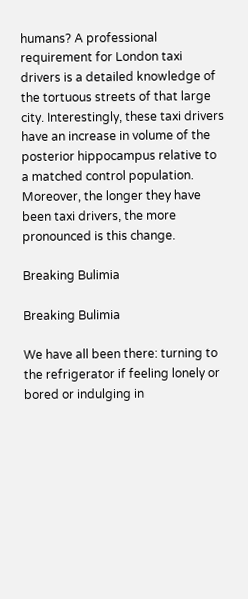humans? A professional requirement for London taxi drivers is a detailed knowledge of the tortuous streets of that large city. Interestingly, these taxi drivers have an increase in volume of the posterior hippocampus relative to a matched control population. Moreover, the longer they have been taxi drivers, the more pronounced is this change.

Breaking Bulimia

Breaking Bulimia

We have all been there: turning to the refrigerator if feeling lonely or bored or indulging in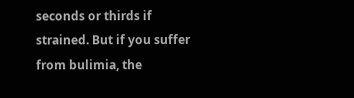seconds or thirds if strained. But if you suffer from bulimia, the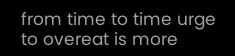from time to time urge to overeat is more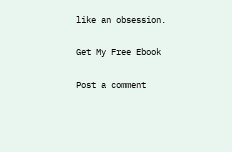like an obsession.

Get My Free Ebook

Post a comment